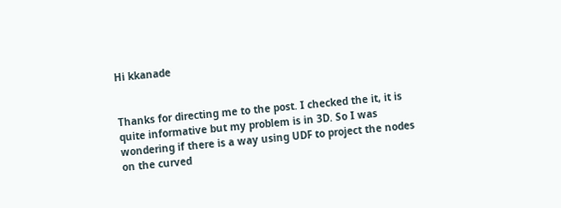Hi kkanade


Thanks for directing me to the post. I checked the it, it is quite informative but my problem is in 3D. So I was wondering if there is a way using UDF to project the nodes on the curved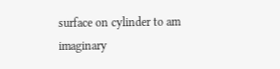surface on cylinder to am imaginary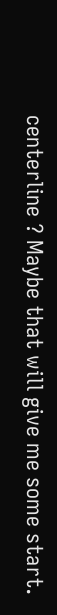centerline ? Maybe that will give me some start.